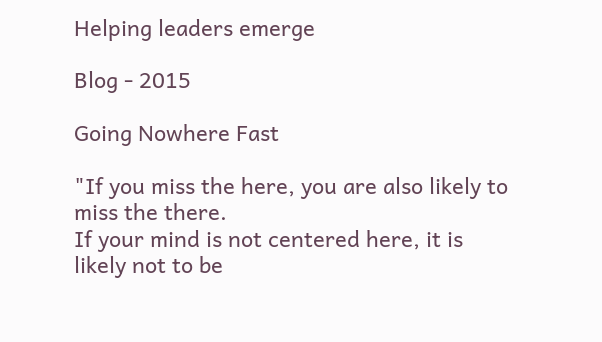Helping leaders emerge

Blog - 2015

Going Nowhere Fast

"If you miss the here, you are also likely to miss the there.
If your mind is not centered here, it is likely not to be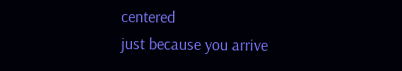centered
just because you arrive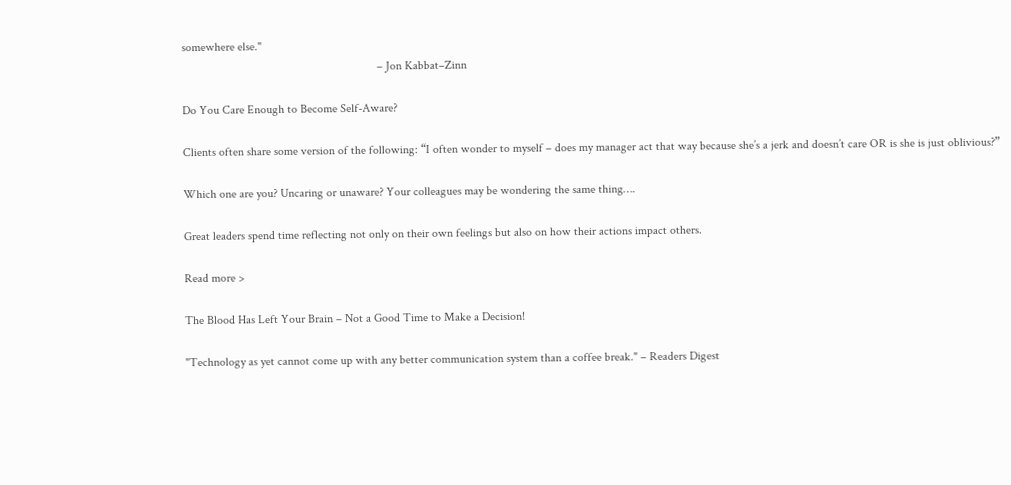somewhere else."
                                                                 – Jon Kabbat–Zinn

Do You Care Enough to Become Self-Aware?

Clients often share some version of the following: “I often wonder to myself – does my manager act that way because she’s a jerk and doesn’t care OR is she is just oblivious?”

Which one are you? Uncaring or unaware? Your colleagues may be wondering the same thing….

Great leaders spend time reflecting not only on their own feelings but also on how their actions impact others.

Read more >

The Blood Has Left Your Brain – Not a Good Time to Make a Decision!

"Technology as yet cannot come up with any better communication system than a coffee break." – Readers Digest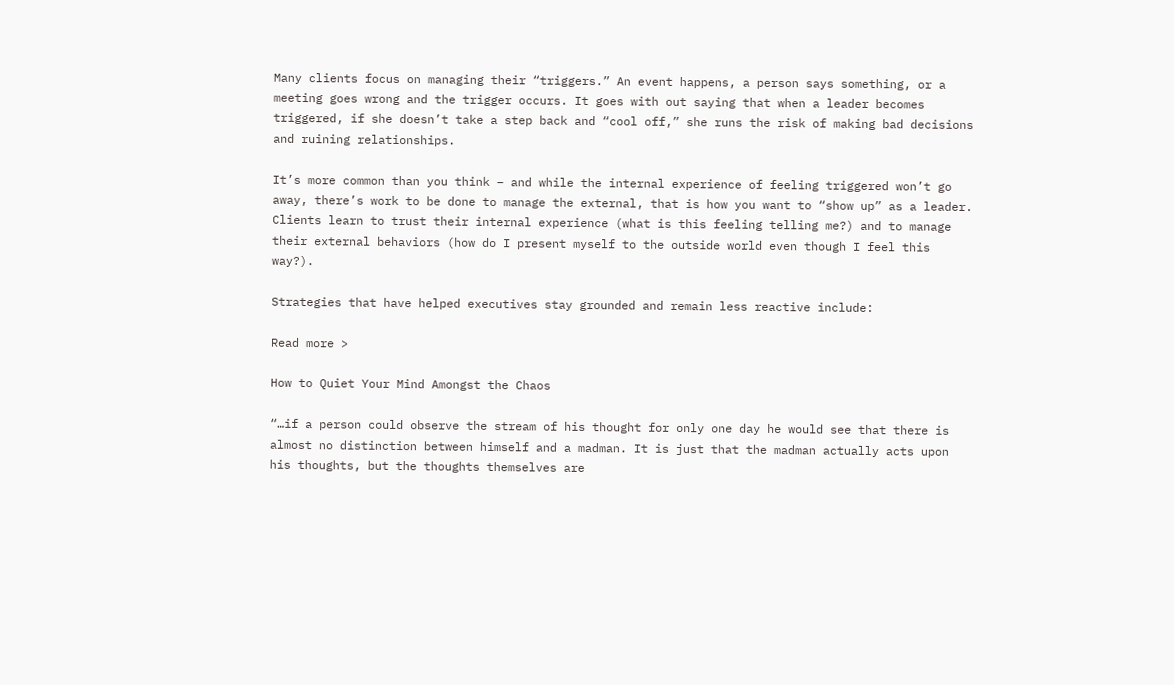Many clients focus on managing their “triggers.” An event happens, a person says something, or a meeting goes wrong and the trigger occurs. It goes with out saying that when a leader becomes triggered, if she doesn’t take a step back and “cool off,” she runs the risk of making bad decisions and ruining relationships.

It’s more common than you think – and while the internal experience of feeling triggered won’t go away, there’s work to be done to manage the external, that is how you want to “show up” as a leader. Clients learn to trust their internal experience (what is this feeling telling me?) and to manage their external behaviors (how do I present myself to the outside world even though I feel this way?).

Strategies that have helped executives stay grounded and remain less reactive include:

Read more >

How to Quiet Your Mind Amongst the Chaos

“…if a person could observe the stream of his thought for only one day he would see that there is almost no distinction between himself and a madman. It is just that the madman actually acts upon his thoughts, but the thoughts themselves are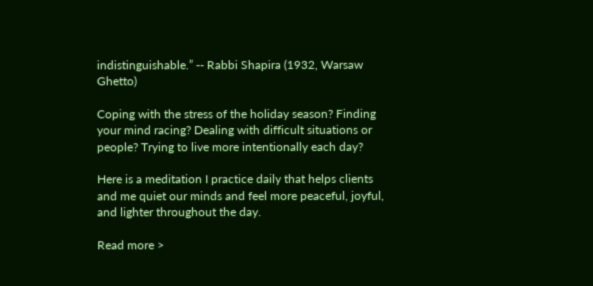indistinguishable.” -- Rabbi Shapira (1932, Warsaw Ghetto)

Coping with the stress of the holiday season? Finding your mind racing? Dealing with difficult situations or people? Trying to live more intentionally each day?

Here is a meditation I practice daily that helps clients and me quiet our minds and feel more peaceful, joyful, and lighter throughout the day.

Read more >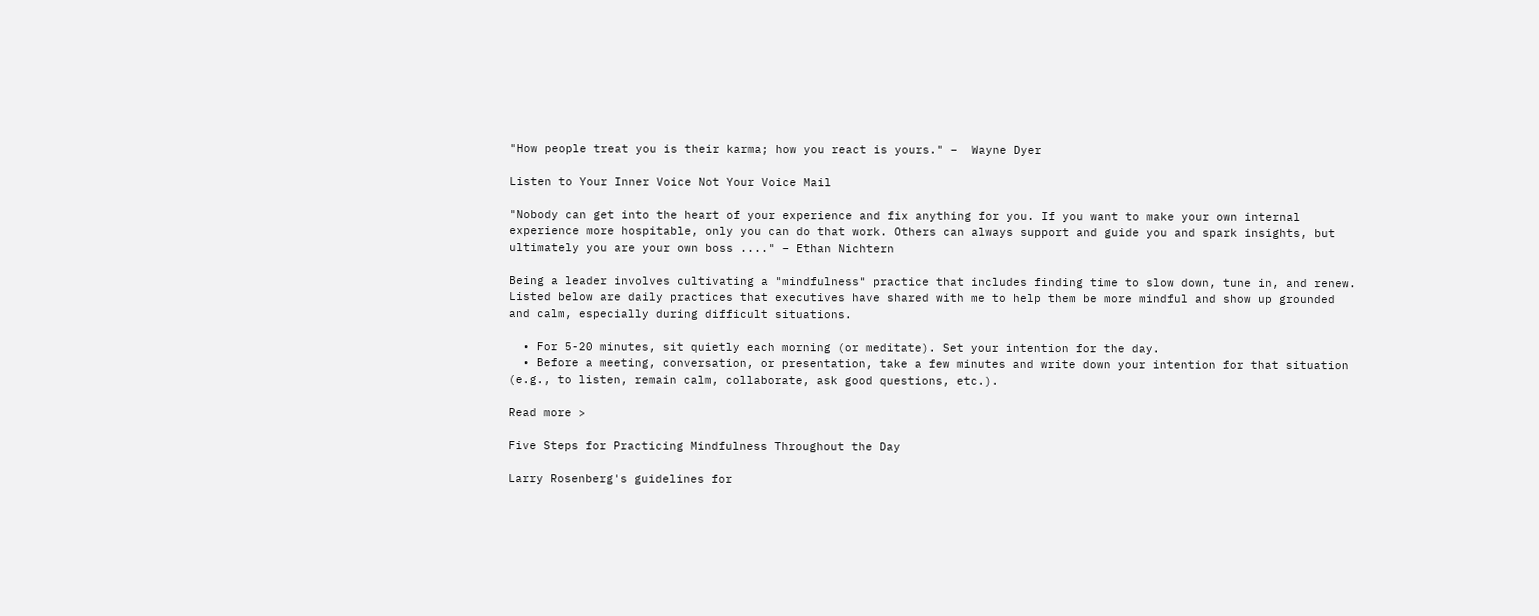"How people treat you is their karma; how you react is yours." –  Wayne Dyer

Listen to Your Inner Voice Not Your Voice Mail

"Nobody can get into the heart of your experience and fix anything for you. If you want to make your own internal experience more hospitable, only you can do that work. Others can always support and guide you and spark insights, but ultimately you are your own boss ...." – Ethan Nichtern

Being a leader involves cultivating a "mindfulness" practice that includes finding time to slow down, tune in, and renew. Listed below are daily practices that executives have shared with me to help them be more mindful and show up grounded and calm, especially during difficult situations.

  • For 5-20 minutes, sit quietly each morning (or meditate). Set your intention for the day.
  • Before a meeting, conversation, or presentation, take a few minutes and write down your intention for that situation (e.g., to listen, remain calm, collaborate, ask good questions, etc.).

Read more >

Five Steps for Practicing Mindfulness Throughout the Day

Larry Rosenberg's guidelines for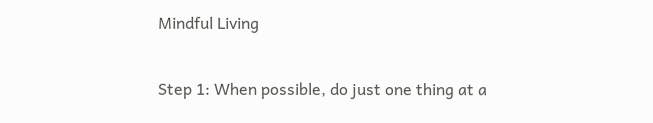Mindful Living

Step 1: When possible, do just one thing at a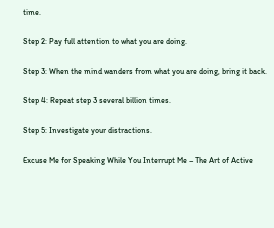time.

Step 2: Pay full attention to what you are doing.

Step 3: When the mind wanders from what you are doing, bring it back.

Step 4: Repeat step 3 several billion times.

Step 5: Investigate your distractions.

Excuse Me for Speaking While You Interrupt Me – The Art of Active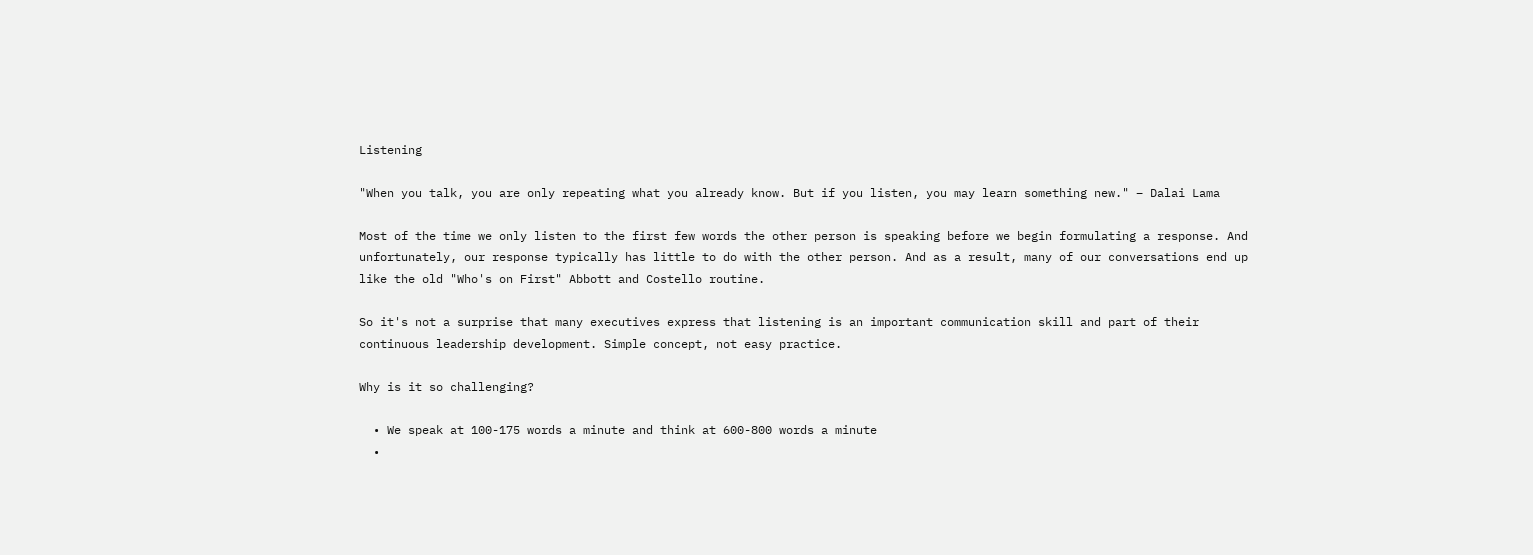Listening

"When you talk, you are only repeating what you already know. But if you listen, you may learn something new." – Dalai Lama

Most of the time we only listen to the first few words the other person is speaking before we begin formulating a response. And unfortunately, our response typically has little to do with the other person. And as a result, many of our conversations end up like the old "Who's on First" Abbott and Costello routine.

So it's not a surprise that many executives express that listening is an important communication skill and part of their continuous leadership development. Simple concept, not easy practice.

Why is it so challenging?

  • We speak at 100-175 words a minute and think at 600-800 words a minute
  •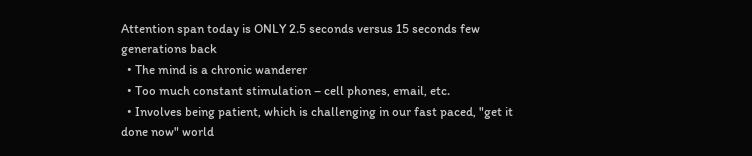Attention span today is ONLY 2.5 seconds versus 15 seconds few generations back
  • The mind is a chronic wanderer
  • Too much constant stimulation – cell phones, email, etc.
  • Involves being patient, which is challenging in our fast paced, "get it done now" world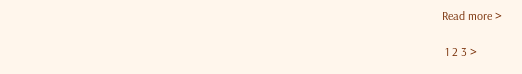Read more >

 1 2 3 >